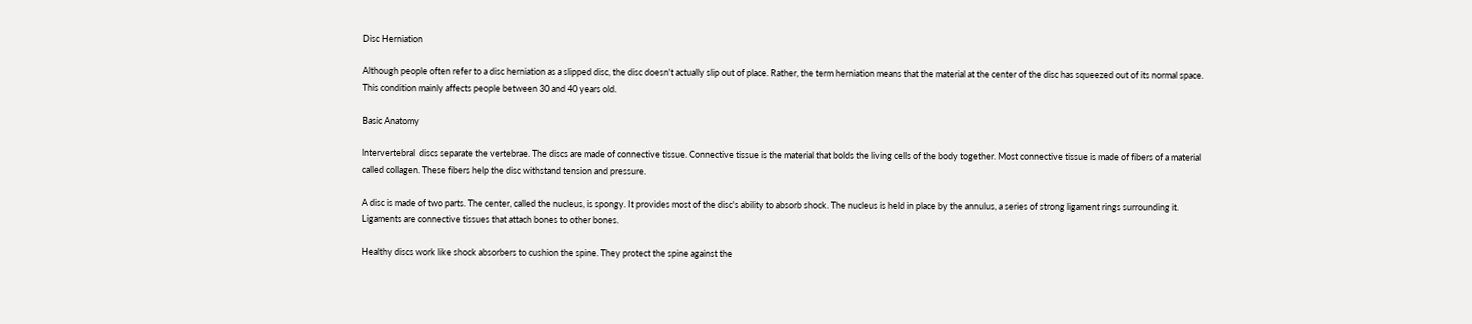Disc Herniation

Although people often refer to a disc herniation as a slipped disc, the disc doesn't actually slip out of place. Rather, the term herniation means that the material at the center of the disc has squeezed out of its normal space. This condition mainly affects people between 30 and 40 years old.

Basic Anatomy

lntervertebral  discs separate the vertebrae. The discs are made of connective tissue. Connective tissue is the material that bolds the living cells of the body together. Most connective tissue is made of fibers of a material called collagen. These fibers help the disc withstand tension and pressure.

A disc is made of two parts. The center, called the nucleus, is spongy. It provides most of the disc's ability to absorb shock. The nucleus is held in place by the annulus, a series of strong ligament rings surrounding it. Ligaments are connective tissues that attach bones to other bones.

Healthy discs work like shock absorbers to cushion the spine. They protect the spine against the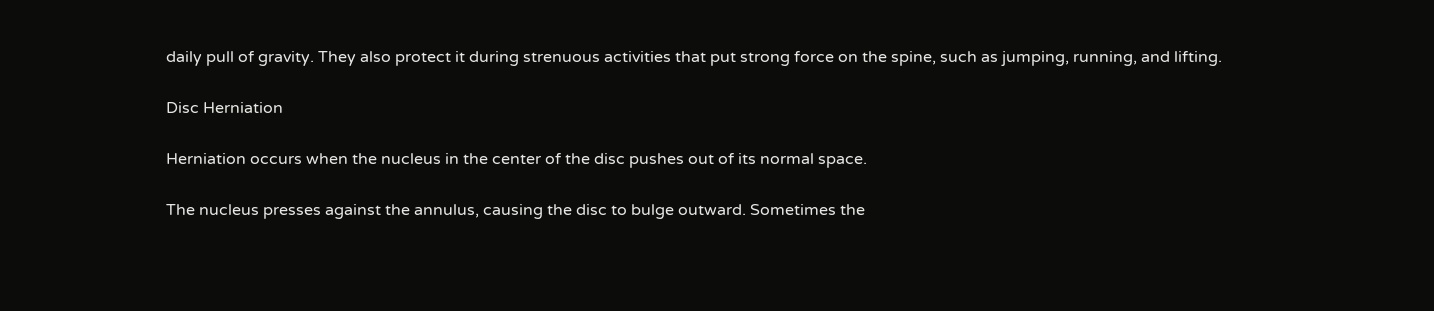daily pull of gravity. They also protect it during strenuous activities that put strong force on the spine, such as jumping, running, and lifting.

Disc Herniation

Herniation occurs when the nucleus in the center of the disc pushes out of its normal space.

The nucleus presses against the annulus, causing the disc to bulge outward. Sometimes the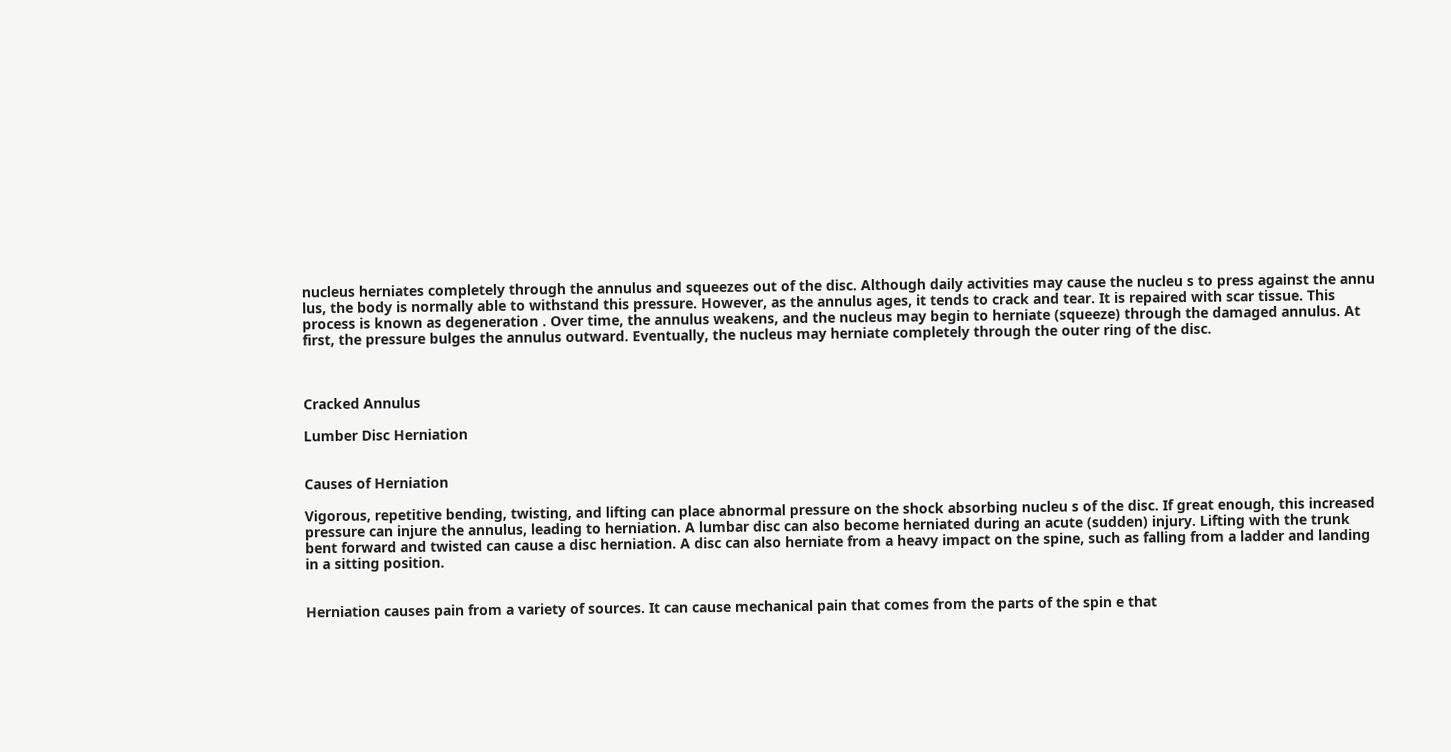nucleus herniates completely through the annulus and squeezes out of the disc. Although daily activities may cause the nucleu s to press against the annu lus, the body is normally able to withstand this pressure. However, as the annulus ages, it tends to crack and tear. It is repaired with scar tissue. This process is known as degeneration . Over time, the annulus weakens, and the nucleus may begin to herniate (squeeze) through the damaged annulus. At first, the pressure bulges the annulus outward. Eventually, the nucleus may herniate completely through the outer ring of the disc.



Cracked Annulus

Lumber Disc Herniation


Causes of Herniation

Vigorous, repetitive bending, twisting, and lifting can place abnormal pressure on the shock absorbing nucleu s of the disc. If great enough, this increased pressure can injure the annulus, leading to herniation. A lumbar disc can also become herniated during an acute (sudden) injury. Lifting with the trunk bent forward and twisted can cause a disc herniation. A disc can also herniate from a heavy impact on the spine, such as falling from a ladder and landing in a sitting position.


Herniation causes pain from a variety of sources. It can cause mechanical pain that comes from the parts of the spin e that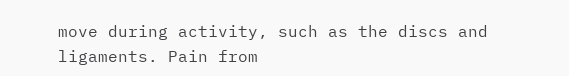move during activity, such as the discs and ligaments. Pain from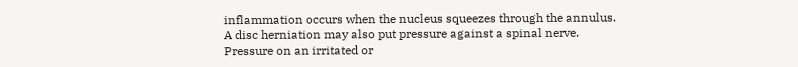inflammation occurs when the nucleus squeezes through the annulus. A disc herniation may also put pressure against a spinal nerve. Pressure on an irritated or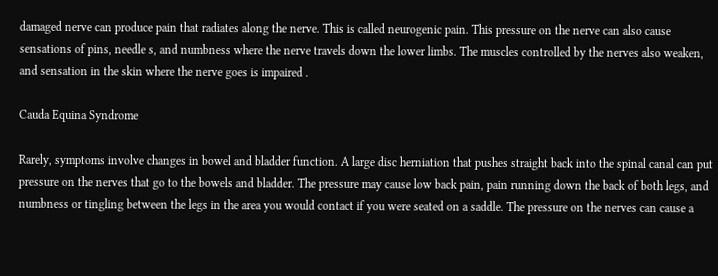damaged nerve can produce pain that radiates along the nerve. This is called neurogenic pain. This pressure on the nerve can also cause sensations of pins, needle s, and numbness where the nerve travels down the lower limbs. The muscles controlled by the nerves also weaken, and sensation in the skin where the nerve goes is impaired .

Cauda Equina Syndrome

Rarely, symptoms involve changes in bowel and bladder function. A large disc herniation that pushes straight back into the spinal canal can put pressure on the nerves that go to the bowels and bladder. The pressure may cause low back pain, pain running down the back of both legs, and numbness or tingling between the legs in the area you would contact if you were seated on a saddle. The pressure on the nerves can cause a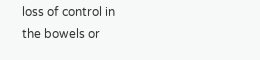loss of control in the bowels or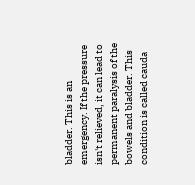bladder. This is an emergency. If the pressure isn't relieved, it can lead to permanent paralysis of the bowels and bladder. This condition is called cauda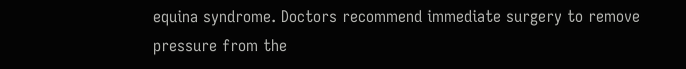equina syndrome. Doctors recommend immediate surgery to remove pressure from the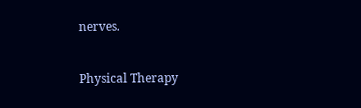nerves.


Physical Therapy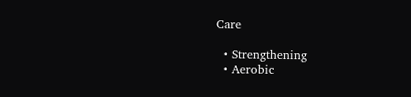Care

  • Strengthening
  • Aerobic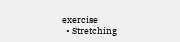exercise
  • Stretching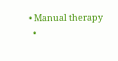• Manual therapy
  •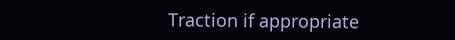Traction if appropriate